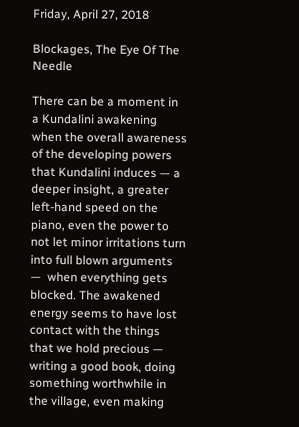Friday, April 27, 2018

Blockages, The Eye Of The Needle

There can be a moment in a Kundalini awakening when the overall awareness of the developing powers that Kundalini induces — a deeper insight, a greater left-hand speed on the piano, even the power to not let minor irritations turn into full blown arguments —  when everything gets blocked. The awakened energy seems to have lost contact with the things that we hold precious — writing a good book, doing something worthwhile in the village, even making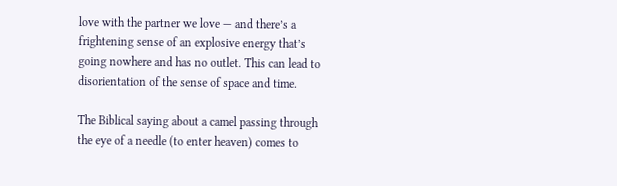love with the partner we love — and there’s a frightening sense of an explosive energy that’s going nowhere and has no outlet. This can lead to disorientation of the sense of space and time.

The Biblical saying about a camel passing through the eye of a needle (to enter heaven) comes to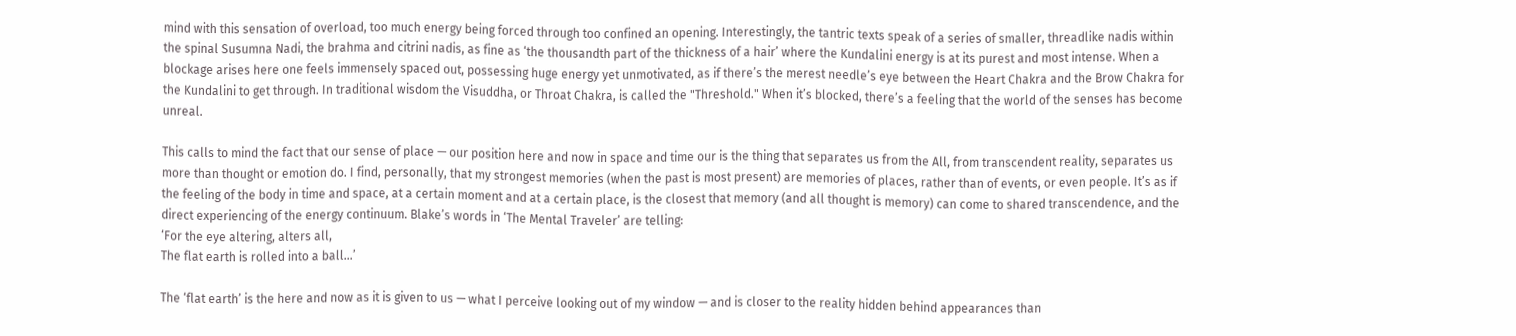mind with this sensation of overload, too much energy being forced through too confined an opening. Interestingly, the tantric texts speak of a series of smaller, threadlike nadis within the spinal Susumna Nadi, the brahma and citrini nadis, as fine as ‘the thousandth part of the thickness of a hair’ where the Kundalini energy is at its purest and most intense. When a blockage arises here one feels immensely spaced out, possessing huge energy yet unmotivated, as if there’s the merest needle’s eye between the Heart Chakra and the Brow Chakra for the Kundalini to get through. In traditional wisdom the Visuddha, or Throat Chakra, is called the "Threshold." When it’s blocked, there’s a feeling that the world of the senses has become unreal.

This calls to mind the fact that our sense of place — our position here and now in space and time our is the thing that separates us from the All, from transcendent reality, separates us more than thought or emotion do. I find, personally, that my strongest memories (when the past is most present) are memories of places, rather than of events, or even people. It’s as if the feeling of the body in time and space, at a certain moment and at a certain place, is the closest that memory (and all thought is memory) can come to shared transcendence, and the direct experiencing of the energy continuum. Blake’s words in ‘The Mental Traveler’ are telling:
‘For the eye altering, alters all,
The flat earth is rolled into a ball…’

The ‘flat earth’ is the here and now as it is given to us — what I perceive looking out of my window — and is closer to the reality hidden behind appearances than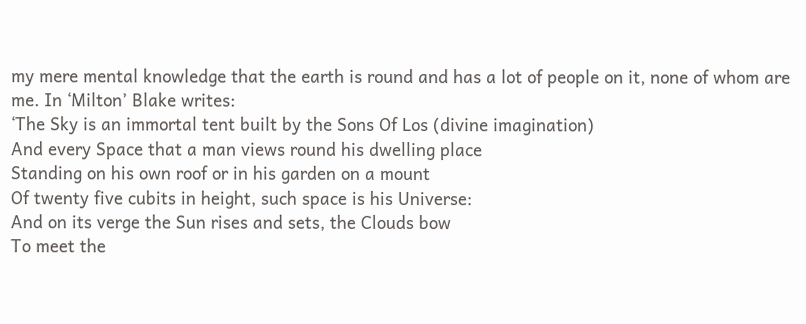my mere mental knowledge that the earth is round and has a lot of people on it, none of whom are me. In ‘Milton’ Blake writes:
‘The Sky is an immortal tent built by the Sons Of Los (divine imagination)
And every Space that a man views round his dwelling place
Standing on his own roof or in his garden on a mount
Of twenty five cubits in height, such space is his Universe:
And on its verge the Sun rises and sets, the Clouds bow
To meet the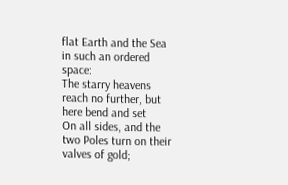flat Earth and the Sea in such an ordered space:
The starry heavens reach no further, but here bend and set
On all sides, and the two Poles turn on their valves of gold;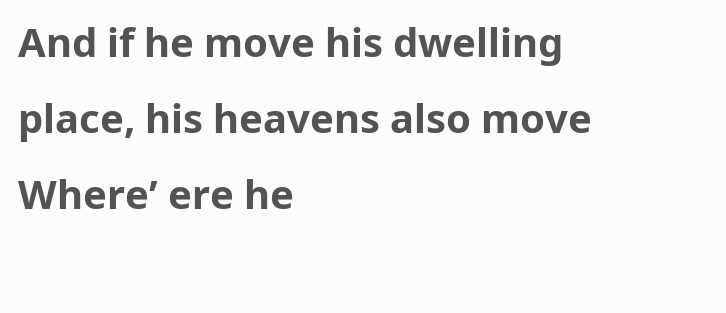And if he move his dwelling place, his heavens also move
Where’ ere he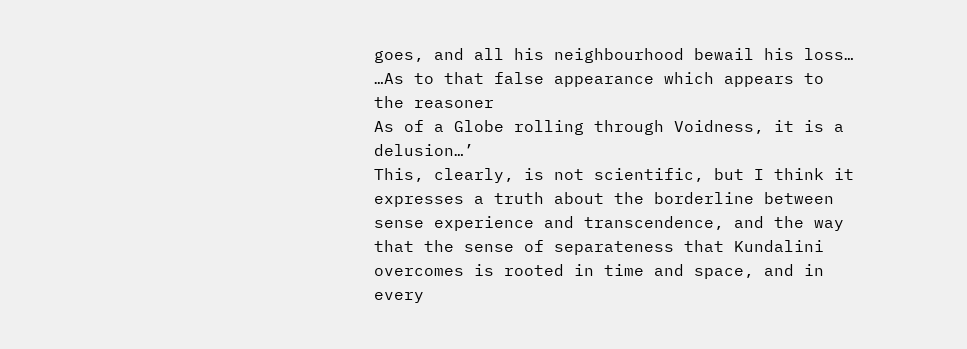goes, and all his neighbourhood bewail his loss…
…As to that false appearance which appears to the reasoner
As of a Globe rolling through Voidness, it is a delusion…’
This, clearly, is not scientific, but I think it expresses a truth about the borderline between sense experience and transcendence, and the way that the sense of separateness that Kundalini overcomes is rooted in time and space, and in every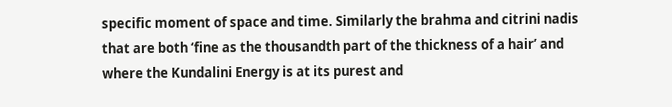specific moment of space and time. Similarly the brahma and citrini nadis that are both ‘fine as the thousandth part of the thickness of a hair’ and where the Kundalini Energy is at its purest and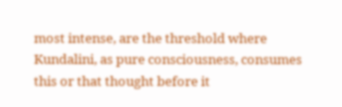most intense, are the threshold where Kundalini, as pure consciousness, consumes this or that thought before it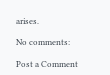arises.

No comments:

Post a Comment